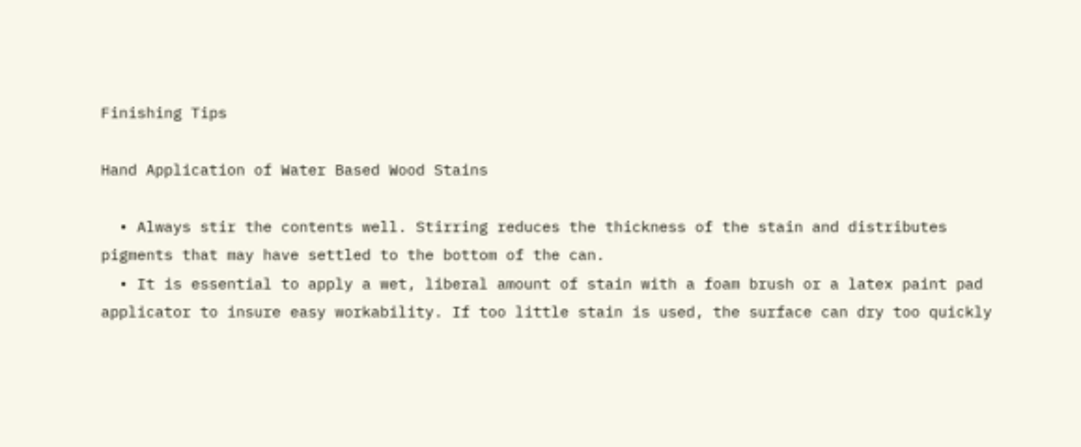Finishing Tips

Hand Application of Water Based Wood Stains

  • Always stir the contents well. Stirring reduces the thickness of the stain and distributes pigments that may have settled to the bottom of the can.
  • It is essential to apply a wet, liberal amount of stain with a foam brush or a latex paint pad applicator to insure easy workability. If too little stain is used, the surface can dry too quickly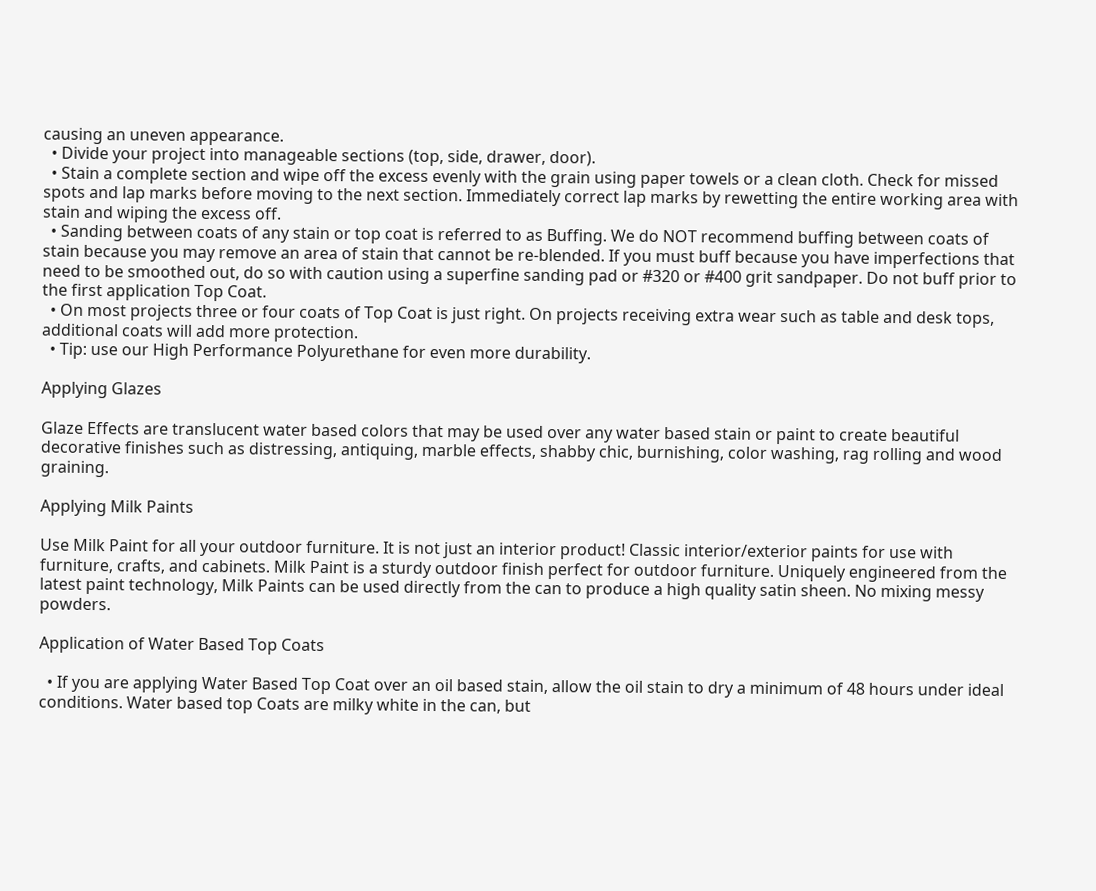causing an uneven appearance.
  • Divide your project into manageable sections (top, side, drawer, door).
  • Stain a complete section and wipe off the excess evenly with the grain using paper towels or a clean cloth. Check for missed spots and lap marks before moving to the next section. Immediately correct lap marks by rewetting the entire working area with stain and wiping the excess off.
  • Sanding between coats of any stain or top coat is referred to as Buffing. We do NOT recommend buffing between coats of stain because you may remove an area of stain that cannot be re-blended. If you must buff because you have imperfections that need to be smoothed out, do so with caution using a superfine sanding pad or #320 or #400 grit sandpaper. Do not buff prior to the first application Top Coat.
  • On most projects three or four coats of Top Coat is just right. On projects receiving extra wear such as table and desk tops, additional coats will add more protection.
  • Tip: use our High Performance Polyurethane for even more durability.

Applying Glazes

Glaze Effects are translucent water based colors that may be used over any water based stain or paint to create beautiful decorative finishes such as distressing, antiquing, marble effects, shabby chic, burnishing, color washing, rag rolling and wood graining.

Applying Milk Paints

Use Milk Paint for all your outdoor furniture. It is not just an interior product! Classic interior/exterior paints for use with furniture, crafts, and cabinets. Milk Paint is a sturdy outdoor finish perfect for outdoor furniture. Uniquely engineered from the latest paint technology, Milk Paints can be used directly from the can to produce a high quality satin sheen. No mixing messy powders.

Application of Water Based Top Coats

  • If you are applying Water Based Top Coat over an oil based stain, allow the oil stain to dry a minimum of 48 hours under ideal conditions. Water based top Coats are milky white in the can, but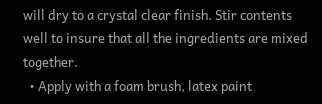will dry to a crystal clear finish. Stir contents well to insure that all the ingredients are mixed together.
  • Apply with a foam brush, latex paint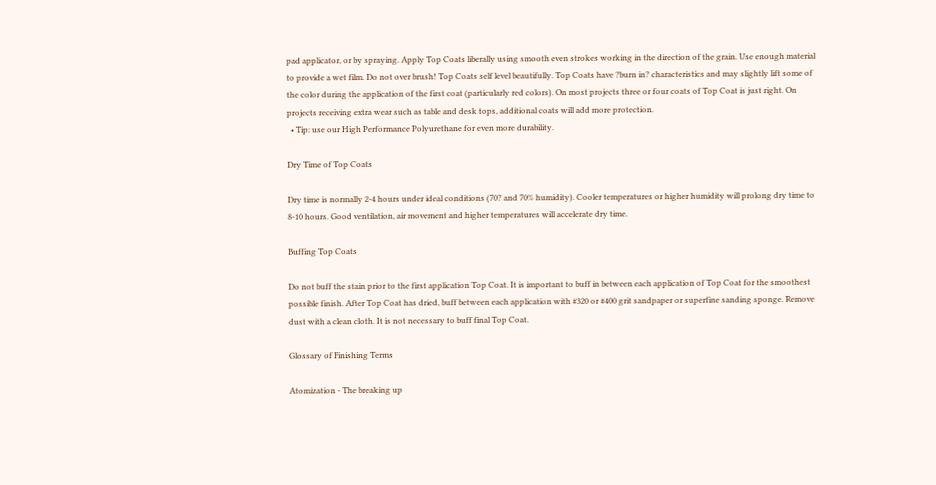pad applicator, or by spraying. Apply Top Coats liberally using smooth even strokes working in the direction of the grain. Use enough material to provide a wet film. Do not over brush! Top Coats self level beautifully. Top Coats have ?burn in? characteristics and may slightly lift some of the color during the application of the first coat (particularly red colors). On most projects three or four coats of Top Coat is just right. On projects receiving extra wear such as table and desk tops, additional coats will add more protection.
  • Tip: use our High Performance Polyurethane for even more durability.

Dry Time of Top Coats

Dry time is normally 2-4 hours under ideal conditions (70? and 70% humidity). Cooler temperatures or higher humidity will prolong dry time to 8-10 hours. Good ventilation, air movement and higher temperatures will accelerate dry time.

Buffing Top Coats

Do not buff the stain prior to the first application Top Coat. It is important to buff in between each application of Top Coat for the smoothest possible finish. After Top Coat has dried, buff between each application with #320 or #400 grit sandpaper or superfine sanding sponge. Remove dust with a clean cloth. It is not necessary to buff final Top Coat.

Glossary of Finishing Terms

Atomization - The breaking up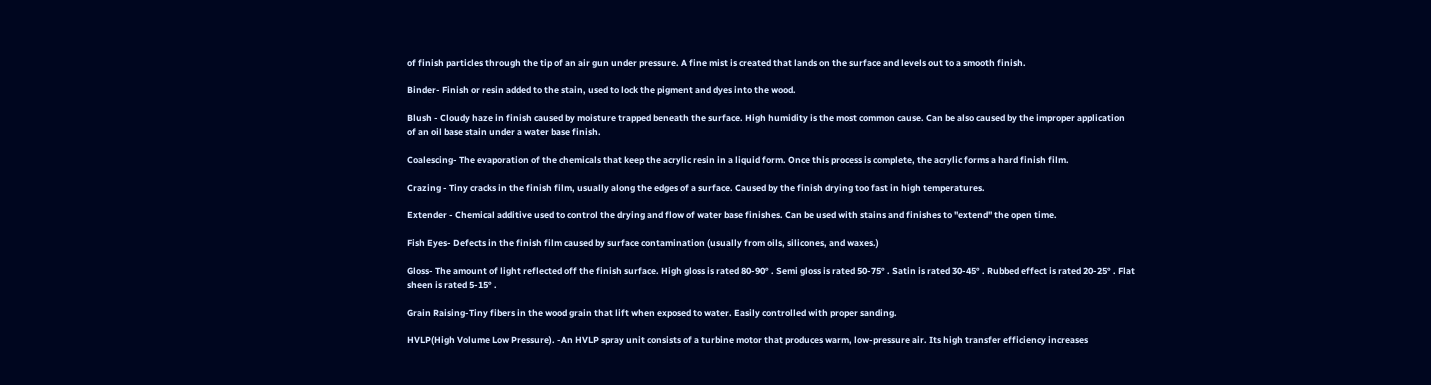of finish particles through the tip of an air gun under pressure. A fine mist is created that lands on the surface and levels out to a smooth finish.

Binder- Finish or resin added to the stain, used to lock the pigment and dyes into the wood.

Blush - Cloudy haze in finish caused by moisture trapped beneath the surface. High humidity is the most common cause. Can be also caused by the improper application of an oil base stain under a water base finish.

Coalescing- The evaporation of the chemicals that keep the acrylic resin in a liquid form. Once this process is complete, the acrylic forms a hard finish film.

Crazing - Tiny cracks in the finish film, usually along the edges of a surface. Caused by the finish drying too fast in high temperatures.

Extender - Chemical additive used to control the drying and flow of water base finishes. Can be used with stains and finishes to "extend" the open time.

Fish Eyes- Defects in the finish film caused by surface contamination (usually from oils, silicones, and waxes.)

Gloss- The amount of light reflected off the finish surface. High gloss is rated 80-90° . Semi gloss is rated 50-75° . Satin is rated 30-45° . Rubbed effect is rated 20-25° . Flat sheen is rated 5-15° .

Grain Raising-Tiny fibers in the wood grain that lift when exposed to water. Easily controlled with proper sanding.

HVLP(High Volume Low Pressure). -An HVLP spray unit consists of a turbine motor that produces warm, low-pressure air. Its high transfer efficiency increases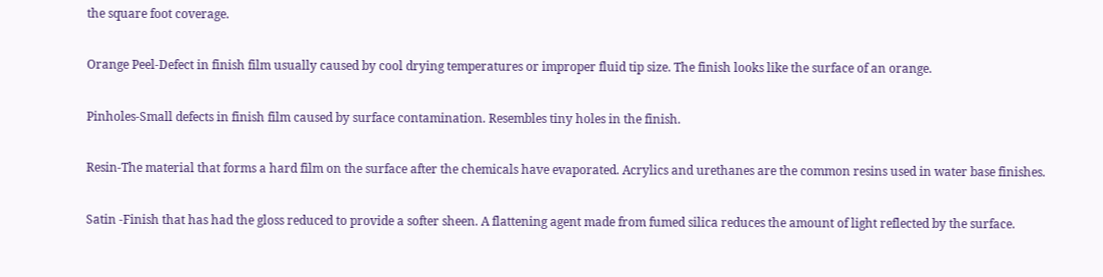the square foot coverage.

Orange Peel-Defect in finish film usually caused by cool drying temperatures or improper fluid tip size. The finish looks like the surface of an orange.

Pinholes-Small defects in finish film caused by surface contamination. Resembles tiny holes in the finish.

Resin-The material that forms a hard film on the surface after the chemicals have evaporated. Acrylics and urethanes are the common resins used in water base finishes.

Satin -Finish that has had the gloss reduced to provide a softer sheen. A flattening agent made from fumed silica reduces the amount of light reflected by the surface.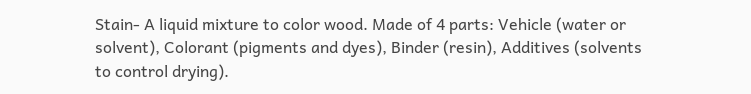Stain- A liquid mixture to color wood. Made of 4 parts: Vehicle (water or solvent), Colorant (pigments and dyes), Binder (resin), Additives (solvents to control drying).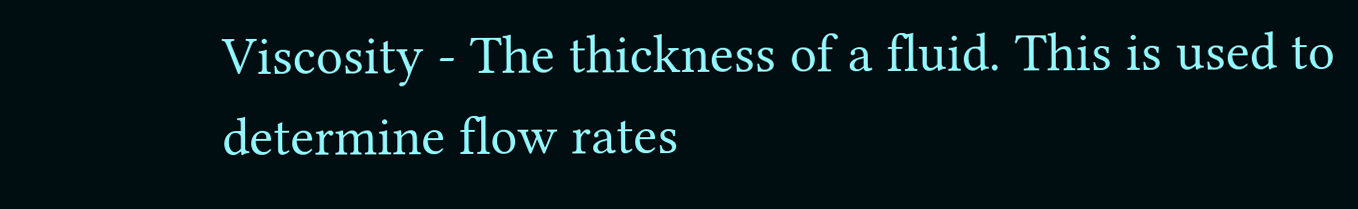Viscosity - The thickness of a fluid. This is used to determine flow rates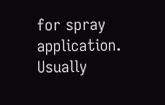for spray application. Usually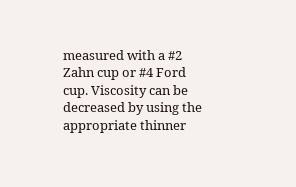measured with a #2 Zahn cup or #4 Ford cup. Viscosity can be decreased by using the appropriate thinner